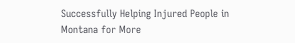Successfully Helping Injured People in Montana for More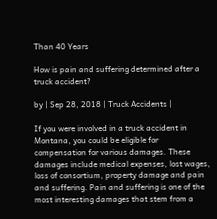Than 40 Years

How is pain and suffering determined after a truck accident?

by | Sep 28, 2018 | Truck Accidents |

If you were involved in a truck accident in Montana, you could be eligible for compensation for various damages. These damages include medical expenses, lost wages, loss of consortium, property damage and pain and suffering. Pain and suffering is one of the most interesting damages that stem from a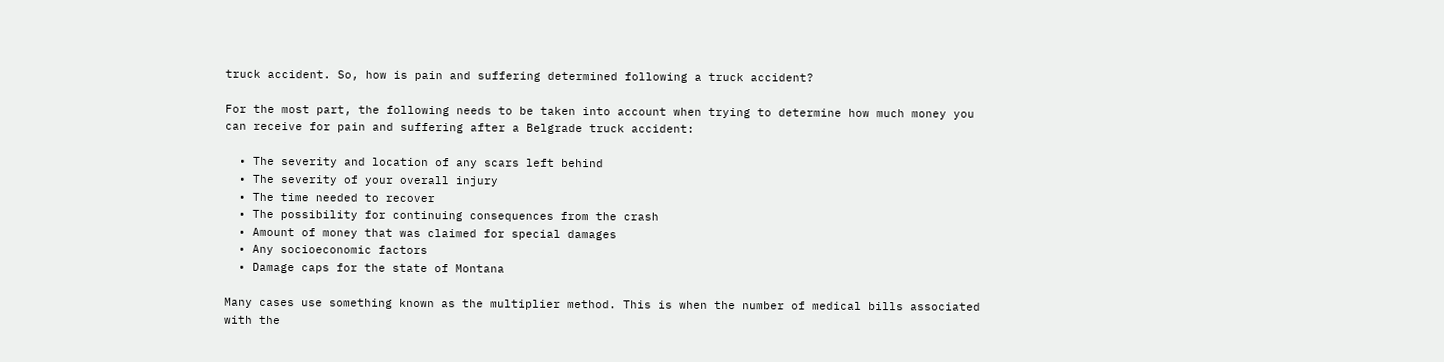truck accident. So, how is pain and suffering determined following a truck accident?

For the most part, the following needs to be taken into account when trying to determine how much money you can receive for pain and suffering after a Belgrade truck accident:

  • The severity and location of any scars left behind
  • The severity of your overall injury
  • The time needed to recover
  • The possibility for continuing consequences from the crash
  • Amount of money that was claimed for special damages
  • Any socioeconomic factors
  • Damage caps for the state of Montana

Many cases use something known as the multiplier method. This is when the number of medical bills associated with the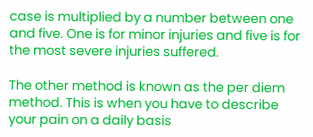case is multiplied by a number between one and five. One is for minor injuries and five is for the most severe injuries suffered.

The other method is known as the per diem method. This is when you have to describe your pain on a daily basis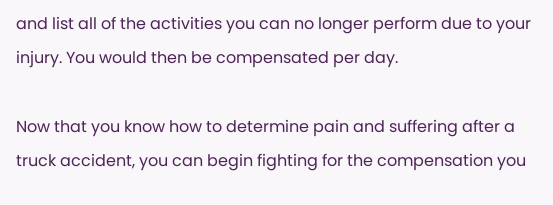and list all of the activities you can no longer perform due to your injury. You would then be compensated per day.

Now that you know how to determine pain and suffering after a truck accident, you can begin fighting for the compensation you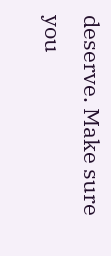deserve. Make sure you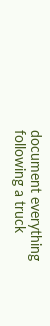document everything following a truck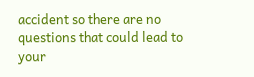accident so there are no questions that could lead to your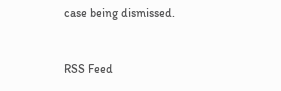case being dismissed.


RSS Feed